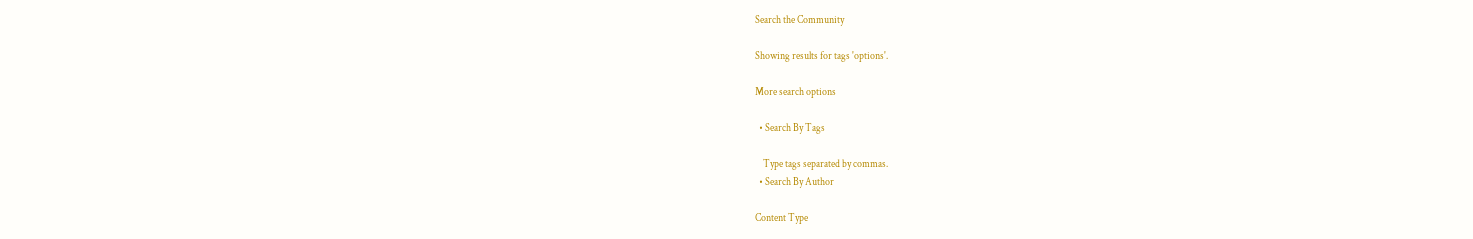Search the Community

Showing results for tags 'options'.

More search options

  • Search By Tags

    Type tags separated by commas.
  • Search By Author

Content Type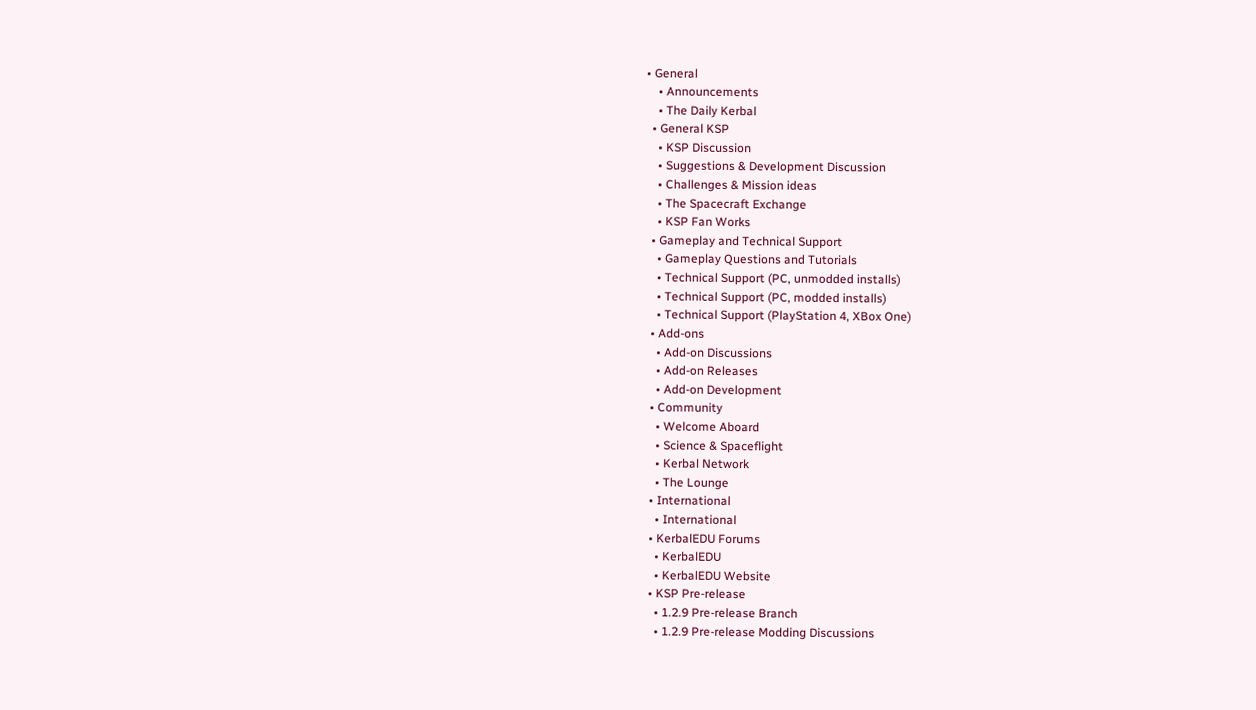• General
    • Announcements
    • The Daily Kerbal
  • General KSP
    • KSP Discussion
    • Suggestions & Development Discussion
    • Challenges & Mission ideas
    • The Spacecraft Exchange
    • KSP Fan Works
  • Gameplay and Technical Support
    • Gameplay Questions and Tutorials
    • Technical Support (PC, unmodded installs)
    • Technical Support (PC, modded installs)
    • Technical Support (PlayStation 4, XBox One)
  • Add-ons
    • Add-on Discussions
    • Add-on Releases
    • Add-on Development
  • Community
    • Welcome Aboard
    • Science & Spaceflight
    • Kerbal Network
    • The Lounge
  • International
    • International
  • KerbalEDU Forums
    • KerbalEDU
    • KerbalEDU Website
  • KSP Pre-release
    • 1.2.9 Pre-release Branch
    • 1.2.9 Pre-release Modding Discussions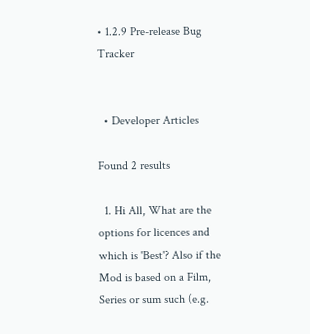• 1.2.9 Pre-release Bug Tracker


  • Developer Articles

Found 2 results

  1. Hi All, What are the options for licences and which is 'Best'? Also if the Mod is based on a Film, Series or sum such (e.g.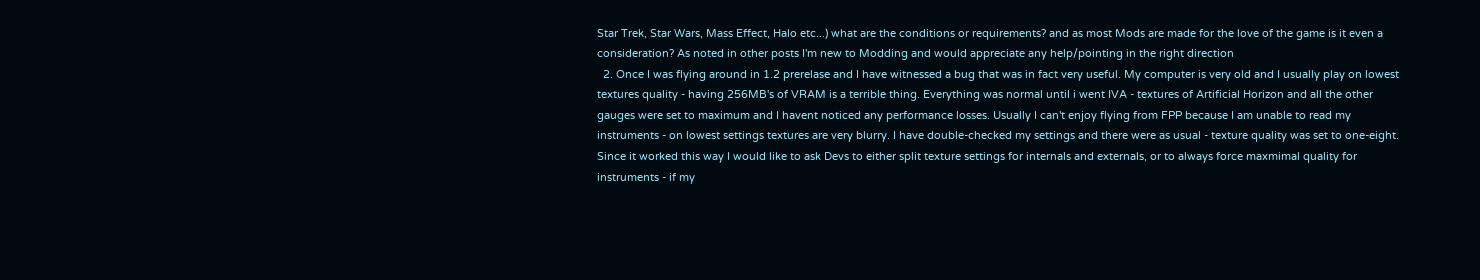Star Trek, Star Wars, Mass Effect, Halo etc...) what are the conditions or requirements? and as most Mods are made for the love of the game is it even a consideration? As noted in other posts I'm new to Modding and would appreciate any help/pointing in the right direction
  2. Once I was flying around in 1.2 prerelase and I have witnessed a bug that was in fact very useful. My computer is very old and I usually play on lowest textures quality - having 256MB's of VRAM is a terrible thing. Everything was normal until i went IVA - textures of Artificial Horizon and all the other gauges were set to maximum and I havent noticed any performance losses. Usually I can't enjoy flying from FPP because I am unable to read my instruments - on lowest settings textures are very blurry. I have double-checked my settings and there were as usual - texture quality was set to one-eight. Since it worked this way I would like to ask Devs to either split texture settings for internals and externals, or to always force maxmimal quality for instruments - if my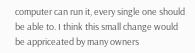computer can run it, every single one should be able to. I think this small change would be appriceated by many owners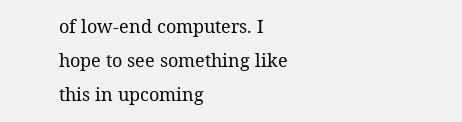of low-end computers. I hope to see something like this in upcoming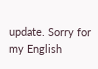update. Sorry for my English